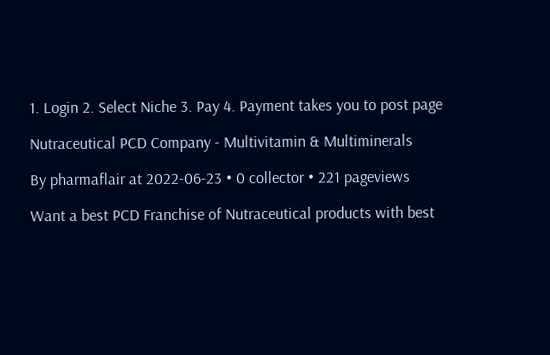1. Login 2. Select Niche 3. Pay 4. Payment takes you to post page

Nutraceutical PCD Company - Multivitamin & Multiminerals

By pharmaflair at 2022-06-23 • 0 collector • 221 pageviews

Want a best PCD Franchise of Nutraceutical products with best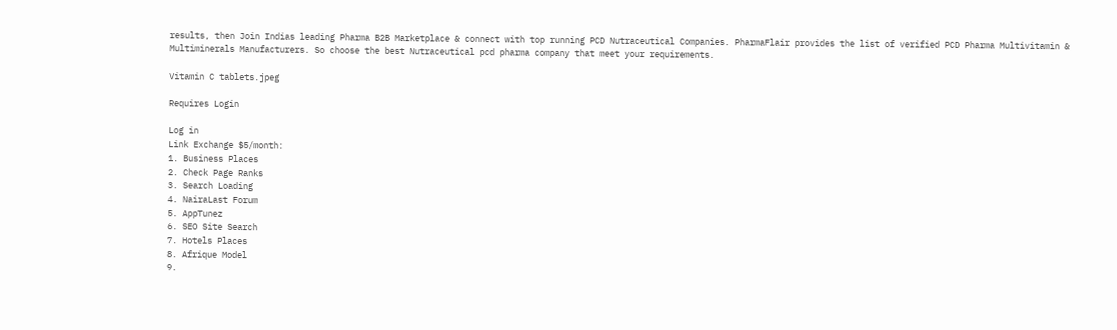results, then Join Indias leading Pharma B2B Marketplace & connect with top running PCD Nutraceutical Companies. PharmaFlair provides the list of verified PCD Pharma Multivitamin & Multiminerals Manufacturers. So choose the best Nutraceutical pcd pharma company that meet your requirements.

Vitamin C tablets.jpeg

Requires Login

Log in
Link Exchange $5/month:
1. Business Places
2. Check Page Ranks
3. Search Loading
4. NairaLast Forum
5. AppTunez
6. SEO Site Search
7. Hotels Places
8. Afrique Model
9.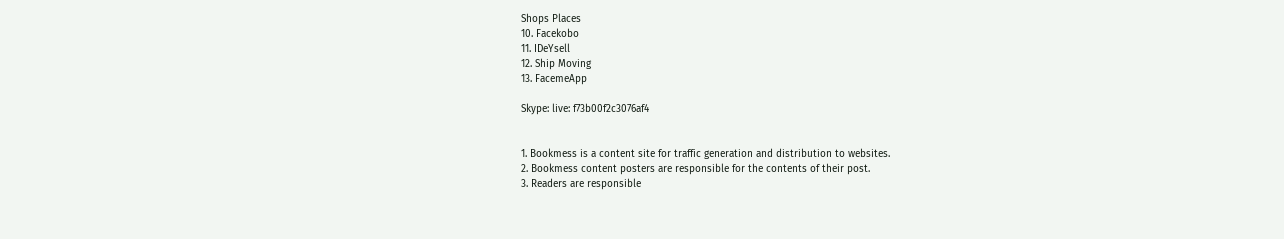Shops Places
10. Facekobo
11. IDeYsell
12. Ship Moving
13. FacemeApp

Skype: live: f73b00f2c3076af4


1. Bookmess is a content site for traffic generation and distribution to websites.
2. Bookmess content posters are responsible for the contents of their post.
3. Readers are responsible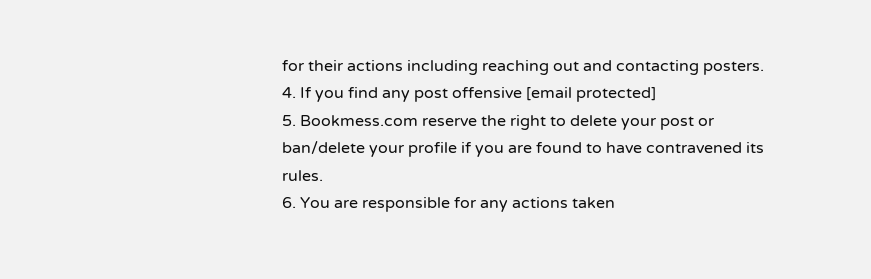for their actions including reaching out and contacting posters.
4. If you find any post offensive [email protected]
5. Bookmess.com reserve the right to delete your post or ban/delete your profile if you are found to have contravened its rules.
6. You are responsible for any actions taken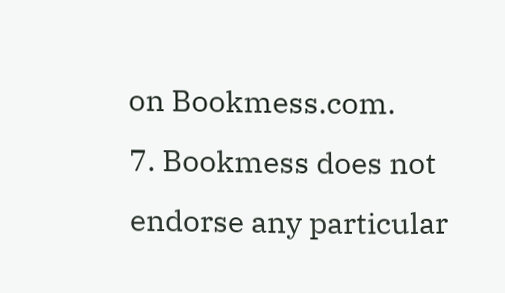on Bookmess.com.
7. Bookmess does not endorse any particular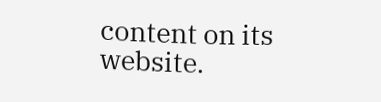content on its website.